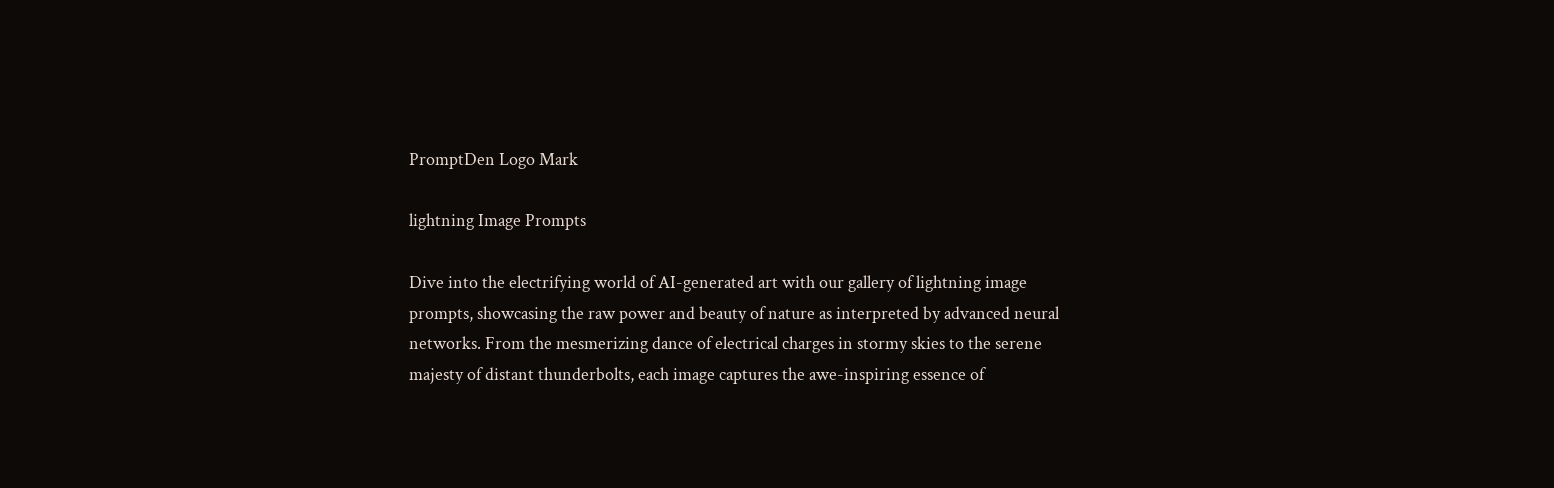PromptDen Logo Mark

lightning Image Prompts

Dive into the electrifying world of AI-generated art with our gallery of lightning image prompts, showcasing the raw power and beauty of nature as interpreted by advanced neural networks. From the mesmerizing dance of electrical charges in stormy skies to the serene majesty of distant thunderbolts, each image captures the awe-inspiring essence of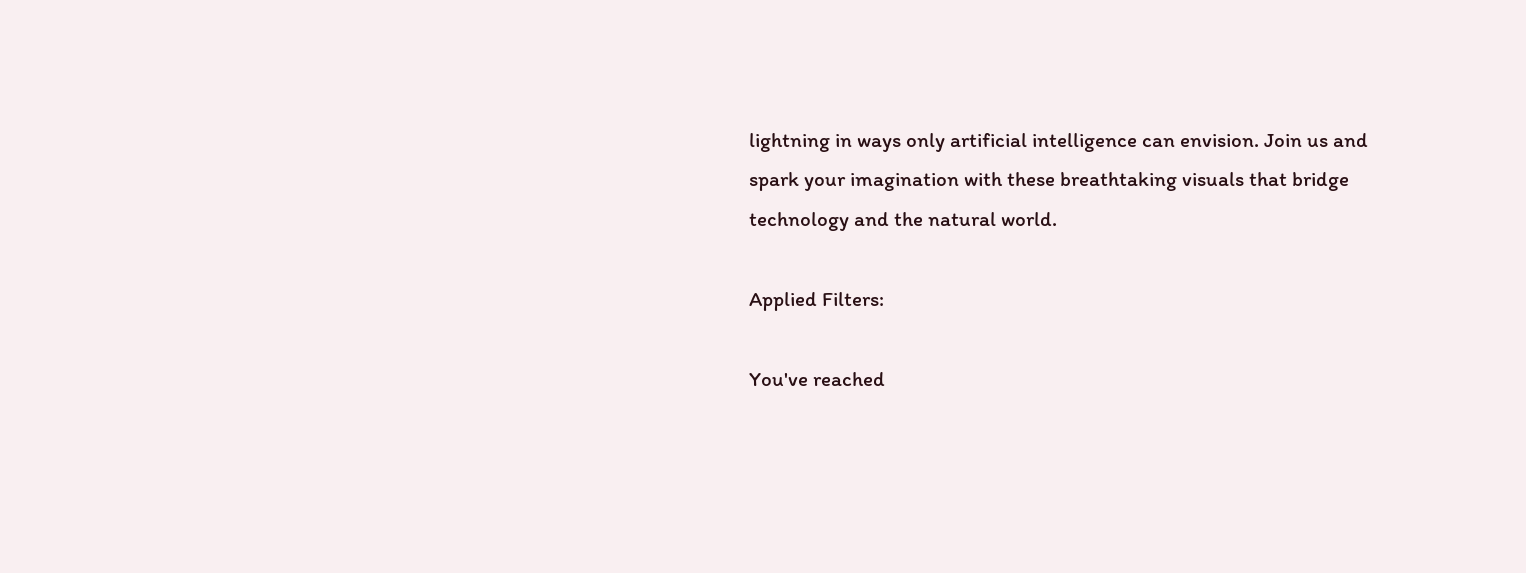lightning in ways only artificial intelligence can envision. Join us and spark your imagination with these breathtaking visuals that bridge technology and the natural world.

Applied Filters:

You've reached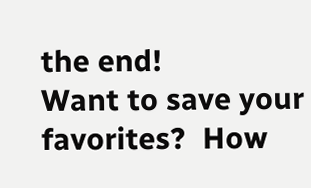the end!
Want to save your favorites?  How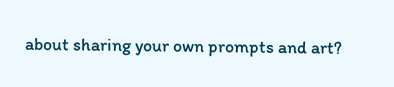about sharing your own prompts and art?